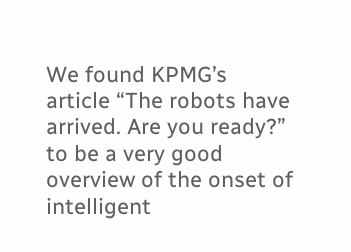We found KPMG’s article “The robots have arrived. Are you ready?” to be a very good overview of the onset of intelligent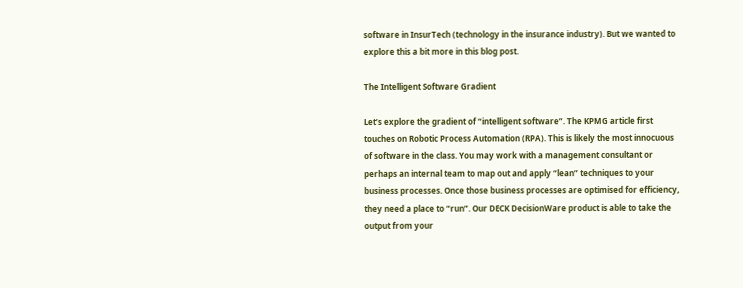software in InsurTech (technology in the insurance industry). But we wanted to explore this a bit more in this blog post.

The Intelligent Software Gradient

Let’s explore the gradient of “intelligent software”. The KPMG article first touches on Robotic Process Automation (RPA). This is likely the most innocuous of software in the class. You may work with a management consultant or perhaps an internal team to map out and apply “lean” techniques to your business processes. Once those business processes are optimised for efficiency, they need a place to “run”. Our DECK DecisionWare product is able to take the output from your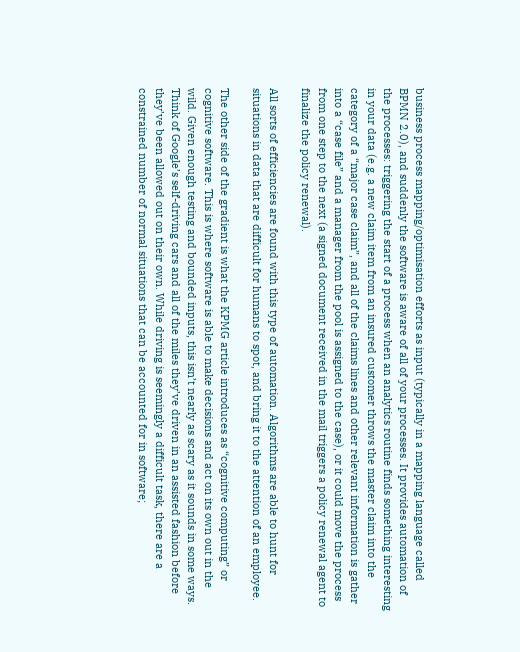business process mapping/optimisation efforts as input (typically in a mapping language called BPMN 2.0), and suddenly the software is aware of all of your processes. It provides automation of the processes: triggering the start of a process when an analytics routine finds something interesting in your data (e.g. a new claim item from an insured customer throws the master claim into the category of a “major case claim”, and all of the claims lines and other relevant information is gather into a “case file” and a manager from the pool is assigned to the case), or it could move the process from one step to the next (a signed document received in the mail triggers a policy renewal agent to finalize the policy renewal).

All sorts of efficiencies are found with this type of automation. Algorithms are able to hunt for situations in data that are difficult for humans to spot, and bring it to the attention of an employee.

The other side of the gradient is what the KPMG article introduces as “cognitive computing” or cognitive software. This is where software is able to make decisions and act on its own out in the wild. Given enough testing and bounded inputs, this isn’t nearly as scary as it sounds in some ways. Think of Google’s self-driving cars and all of the miles they’ve driven in an assisted fashion before they’ve been allowed out on their own. While driving is seemingly a difficult task, there are a constrained number of normal situations that can be accounted for in software;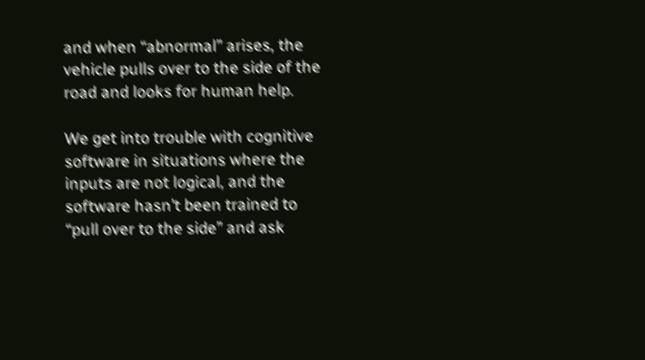and when “abnormal” arises, the vehicle pulls over to the side of the road and looks for human help.

We get into trouble with cognitive software in situations where the inputs are not logical, and the software hasn’t been trained to “pull over to the side” and ask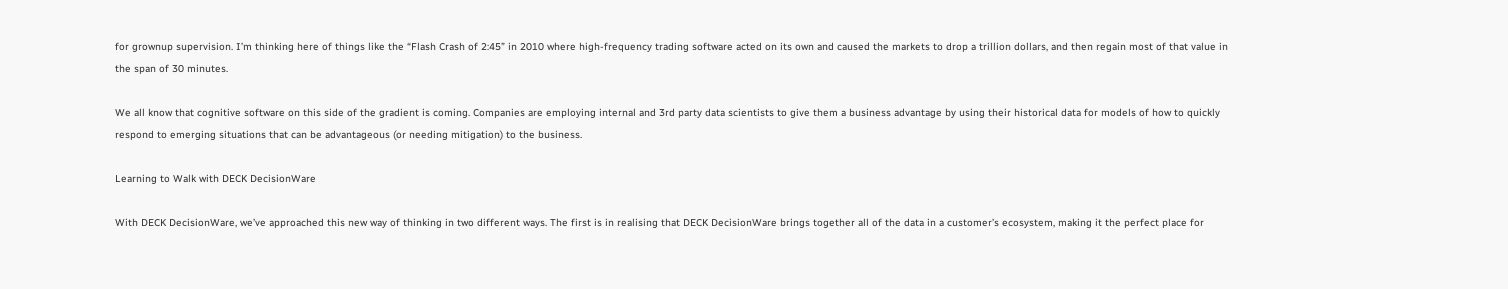for grownup supervision. I’m thinking here of things like the “Flash Crash of 2:45” in 2010 where high-frequency trading software acted on its own and caused the markets to drop a trillion dollars, and then regain most of that value in the span of 30 minutes.

We all know that cognitive software on this side of the gradient is coming. Companies are employing internal and 3rd party data scientists to give them a business advantage by using their historical data for models of how to quickly respond to emerging situations that can be advantageous (or needing mitigation) to the business.

Learning to Walk with DECK DecisionWare

With DECK DecisionWare, we’ve approached this new way of thinking in two different ways. The first is in realising that DECK DecisionWare brings together all of the data in a customer’s ecosystem, making it the perfect place for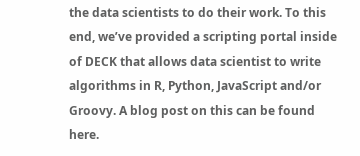the data scientists to do their work. To this end, we’ve provided a scripting portal inside of DECK that allows data scientist to write algorithms in R, Python, JavaScript and/or Groovy. A blog post on this can be found here.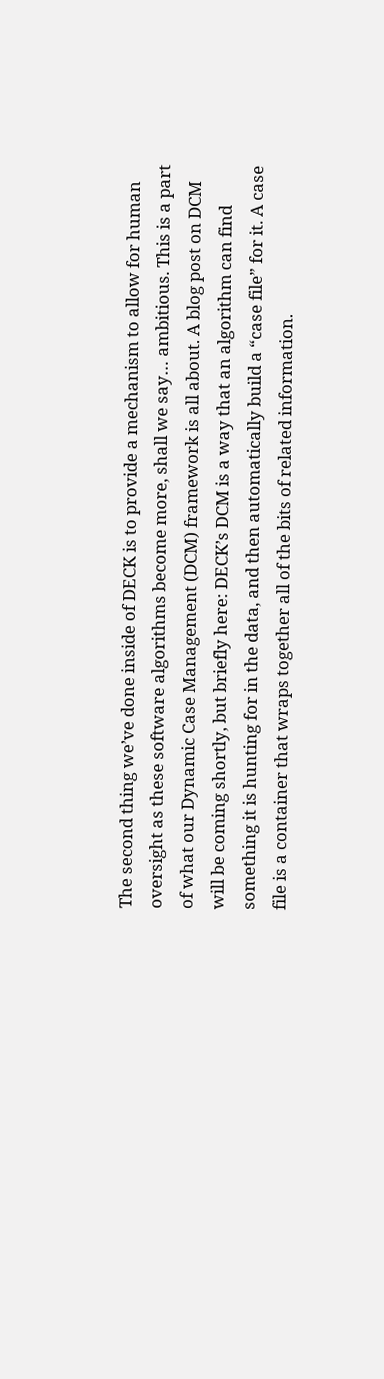The second thing we’ve done inside of DECK is to provide a mechanism to allow for human oversight as these software algorithms become more, shall we say… ambitious. This is a part of what our Dynamic Case Management (DCM) framework is all about. A blog post on DCM will be coming shortly, but briefly here: DECK’s DCM is a way that an algorithm can find something it is hunting for in the data, and then automatically build a “case file” for it. A case file is a container that wraps together all of the bits of related information.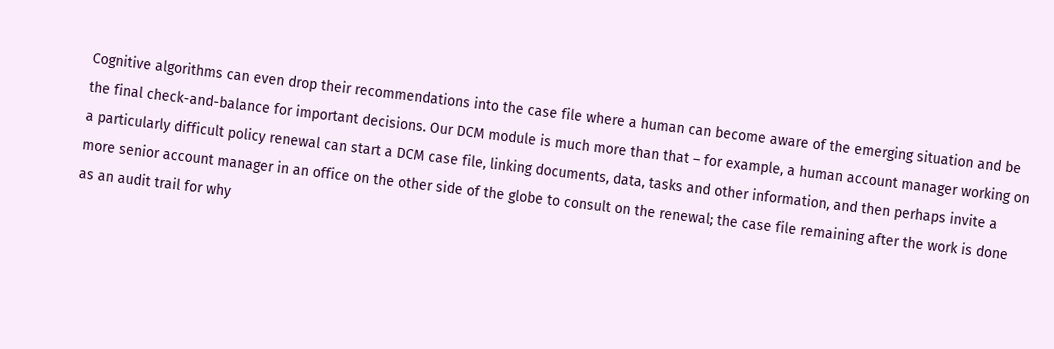Cognitive algorithms can even drop their recommendations into the case file where a human can become aware of the emerging situation and be the final check-and-balance for important decisions. Our DCM module is much more than that – for example, a human account manager working on a particularly difficult policy renewal can start a DCM case file, linking documents, data, tasks and other information, and then perhaps invite a more senior account manager in an office on the other side of the globe to consult on the renewal; the case file remaining after the work is done as an audit trail for why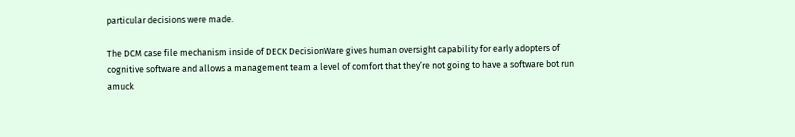particular decisions were made.

The DCM case file mechanism inside of DECK DecisionWare gives human oversight capability for early adopters of cognitive software and allows a management team a level of comfort that they’re not going to have a software bot run amuck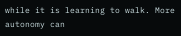while it is learning to walk. More autonomy can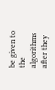be given to the algorithms after they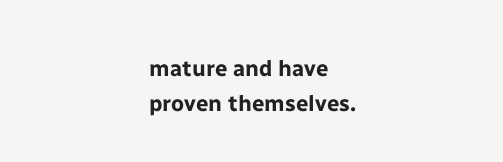mature and have proven themselves.